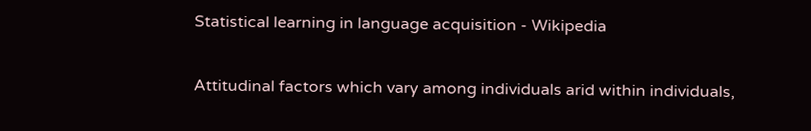Statistical learning in language acquisition - Wikipedia

Attitudinal factors which vary among individuals arid within individuals,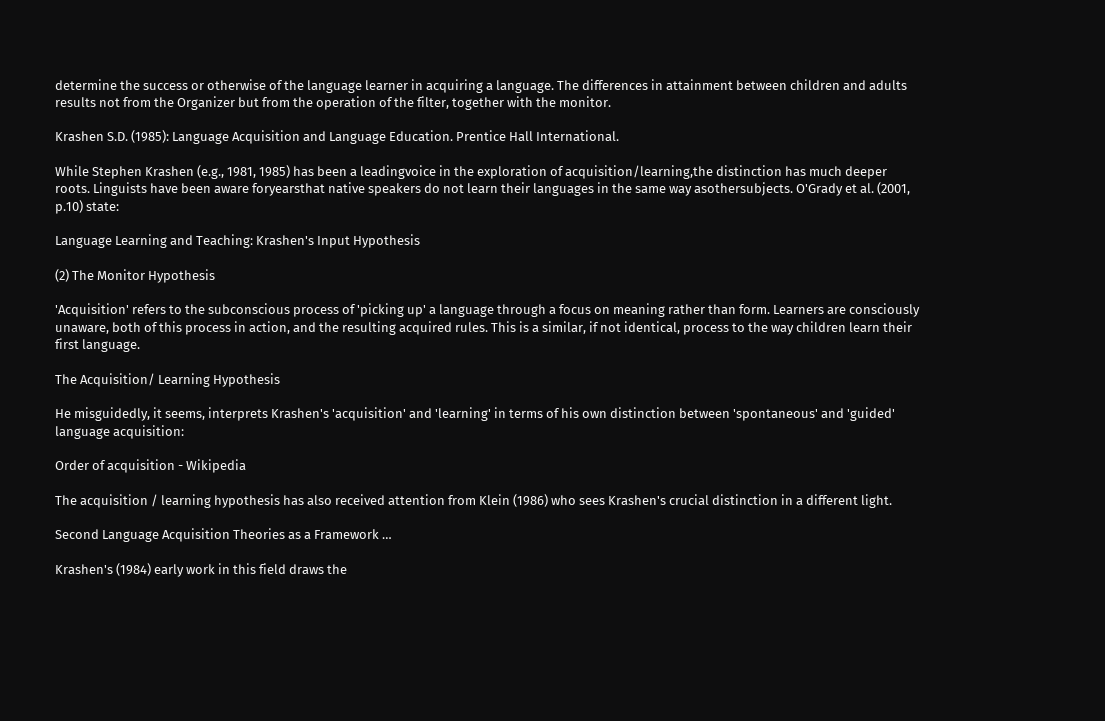determine the success or otherwise of the language learner in acquiring a language. The differences in attainment between children and adults results not from the Organizer but from the operation of the filter, together with the monitor.

Krashen S.D. (1985): Language Acquisition and Language Education. Prentice Hall International.

While Stephen Krashen (e.g., 1981, 1985) has been a leadingvoice in the exploration of acquisition/learning,the distinction has much deeper roots. Linguists have been aware foryearsthat native speakers do not learn their languages in the same way asothersubjects. O'Grady et al. (2001, p.10) state:

Language Learning and Teaching: Krashen's Input Hypothesis

(2) The Monitor Hypothesis

'Acquisition' refers to the subconscious process of 'picking up' a language through a focus on meaning rather than form. Learners are consciously unaware, both of this process in action, and the resulting acquired rules. This is a similar, if not identical, process to the way children learn their first language.

The Acquisition/ Learning Hypothesis

He misguidedly, it seems, interprets Krashen's 'acquisition' and 'learning' in terms of his own distinction between 'spontaneous' and 'guided' language acquisition:

Order of acquisition - Wikipedia

The acquisition / learning hypothesis has also received attention from Klein (1986) who sees Krashen's crucial distinction in a different light.

Second Language Acquisition Theories as a Framework …

Krashen's (1984) early work in this field draws the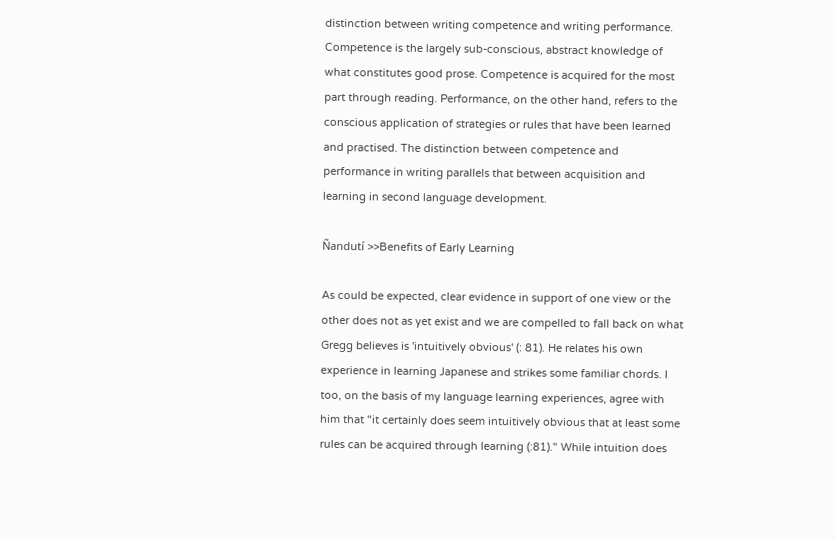distinction between writing competence and writing performance. Competence is the largely sub-conscious, abstract knowledge of what constitutes good prose. Competence is acquired for the most part through reading. Performance, on the other hand, refers to the conscious application of strategies or rules that have been learned and practised. The distinction between competence and performance in writing parallels that between acquisition and learning in second language development.

Ñandutí >>Benefits of Early Learning

As could be expected, clear evidence in support of one view or the other does not as yet exist and we are compelled to fall back on what Gregg believes is 'intuitively obvious' (: 81). He relates his own experience in learning Japanese and strikes some familiar chords. I too, on the basis of my language learning experiences, agree with him that "it certainly does seem intuitively obvious that at least some rules can be acquired through learning (:81)." While intuition does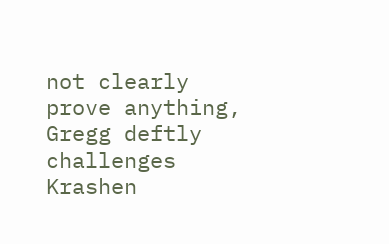not clearly prove anything, Gregg deftly challenges Krashen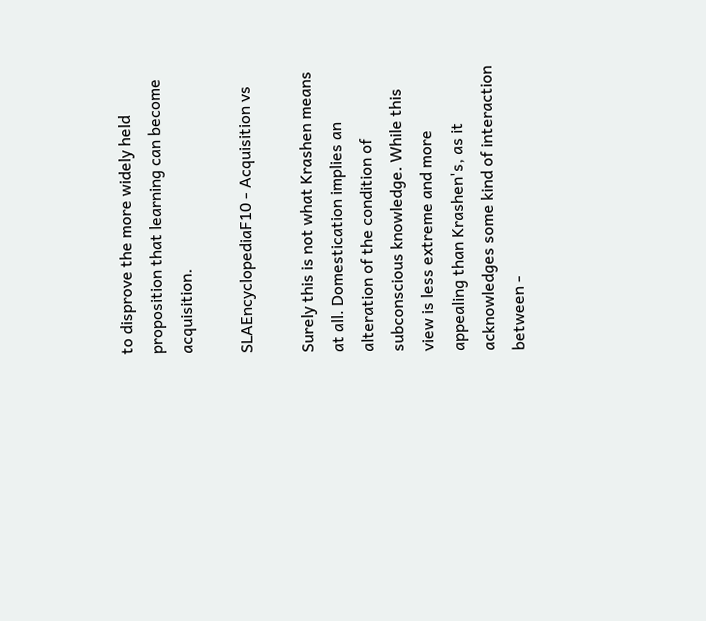to disprove the more widely held proposition that learning can become acquisition.

SLAEncyclopediaF10 - Acquisition vs

Surely this is not what Krashen means at all. Domestication implies an alteration of the condition of subconscious knowledge. While this view is less extreme and more appealing than Krashen's, as it acknowledges some kind of interaction between -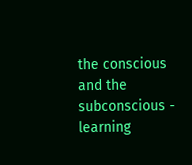the conscious and the subconscious - learning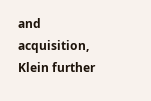and acquisition, Klein further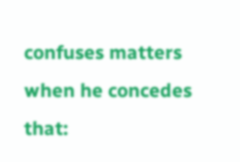confuses matters when he concedes that: